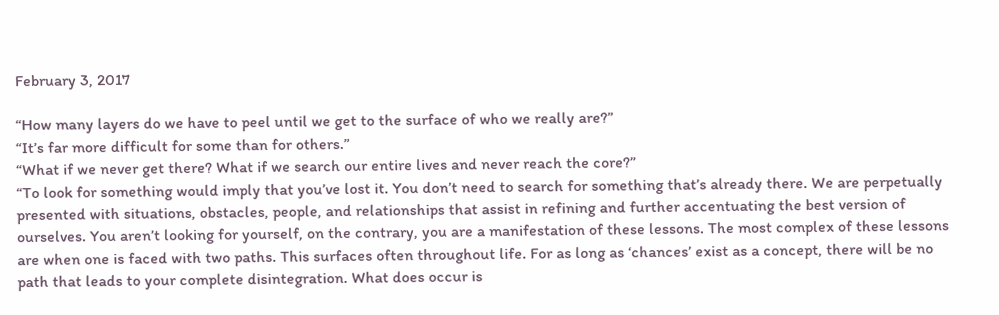February 3, 2017

“How many layers do we have to peel until we get to the surface of who we really are?”
“It’s far more difficult for some than for others.”
“What if we never get there? What if we search our entire lives and never reach the core?”
“To look for something would imply that you’ve lost it. You don’t need to search for something that’s already there. We are perpetually presented with situations, obstacles, people, and relationships that assist in refining and further accentuating the best version of ourselves. You aren’t looking for yourself, on the contrary, you are a manifestation of these lessons. The most complex of these lessons are when one is faced with two paths. This surfaces often throughout life. For as long as ‘chances’ exist as a concept, there will be no path that leads to your complete disintegration. What does occur is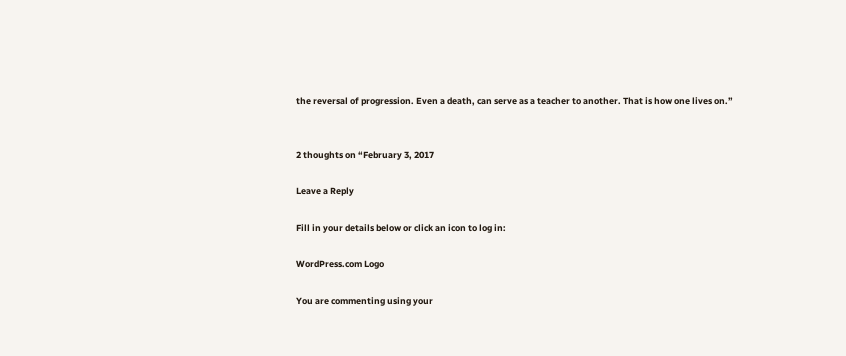the reversal of progression. Even a death, can serve as a teacher to another. That is how one lives on.”


2 thoughts on “February 3, 2017

Leave a Reply

Fill in your details below or click an icon to log in:

WordPress.com Logo

You are commenting using your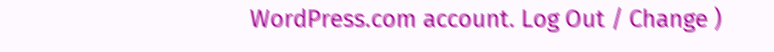WordPress.com account. Log Out / Change )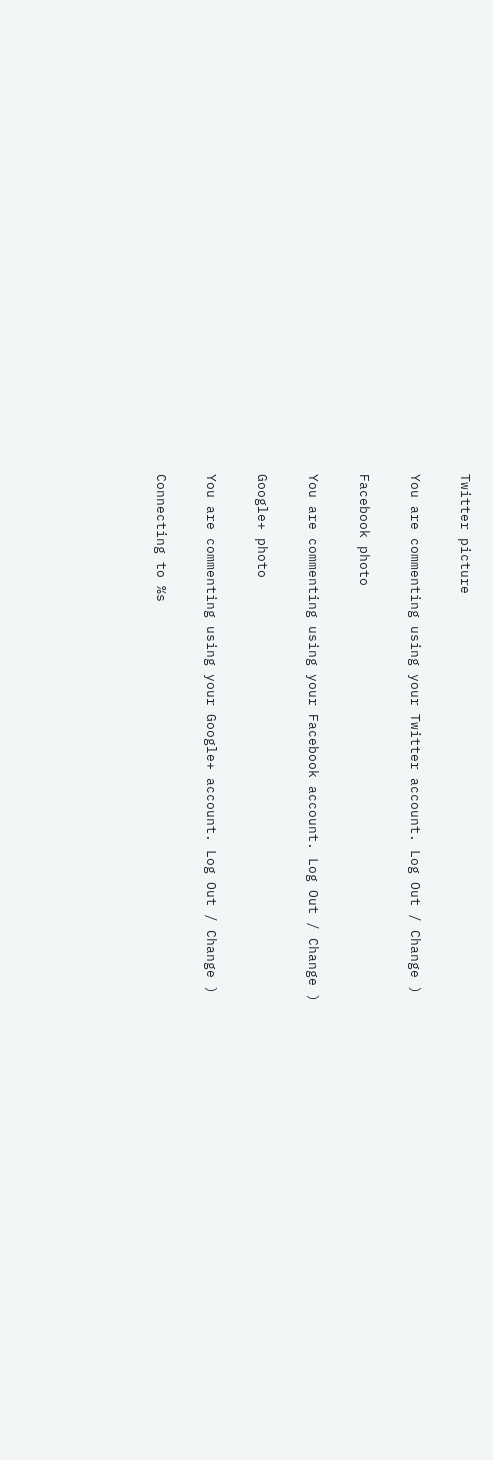Twitter picture

You are commenting using your Twitter account. Log Out / Change )

Facebook photo

You are commenting using your Facebook account. Log Out / Change )

Google+ photo

You are commenting using your Google+ account. Log Out / Change )

Connecting to %s